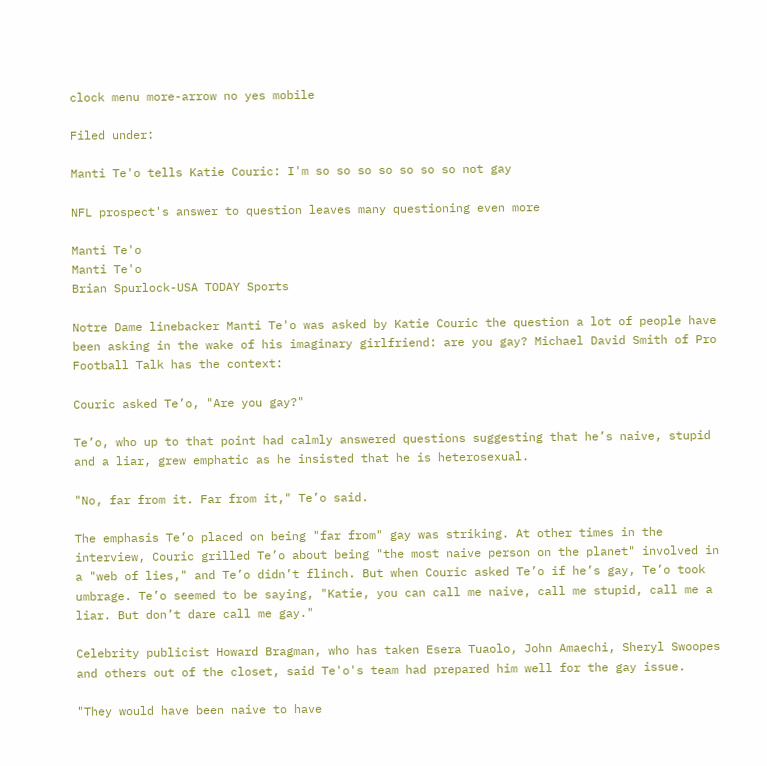clock menu more-arrow no yes mobile

Filed under:

Manti Te'o tells Katie Couric: I'm so so so so so so so not gay

NFL prospect's answer to question leaves many questioning even more

Manti Te'o
Manti Te'o
Brian Spurlock-USA TODAY Sports

Notre Dame linebacker Manti Te'o was asked by Katie Couric the question a lot of people have been asking in the wake of his imaginary girlfriend: are you gay? Michael David Smith of Pro Football Talk has the context:

Couric asked Te’o, "Are you gay?"

Te’o, who up to that point had calmly answered questions suggesting that he’s naive, stupid and a liar, grew emphatic as he insisted that he is heterosexual.

"No, far from it. Far from it," Te’o said.

The emphasis Te’o placed on being "far from" gay was striking. At other times in the interview, Couric grilled Te’o about being "the most naive person on the planet" involved in a "web of lies," and Te’o didn’t flinch. But when Couric asked Te’o if he’s gay, Te’o took umbrage. Te’o seemed to be saying, "Katie, you can call me naive, call me stupid, call me a liar. But don’t dare call me gay."

Celebrity publicist Howard Bragman, who has taken Esera Tuaolo, John Amaechi, Sheryl Swoopes and others out of the closet, said Te'o's team had prepared him well for the gay issue.

"They would have been naive to have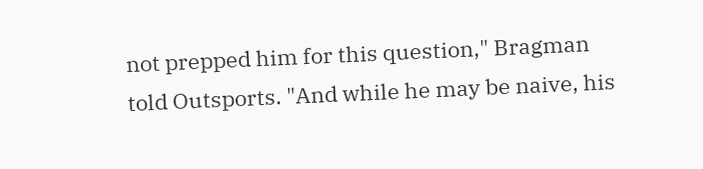not prepped him for this question," Bragman told Outsports. "And while he may be naive, his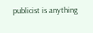publicist is anything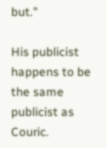but."

His publicist happens to be the same publicist as Couric.